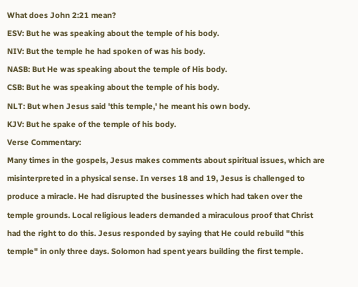What does John 2:21 mean?
ESV: But he was speaking about the temple of his body.
NIV: But the temple he had spoken of was his body.
NASB: But He was speaking about the temple of His body.
CSB: But he was speaking about the temple of his body.
NLT: But when Jesus said 'this temple,' he meant his own body.
KJV: But he spake of the temple of his body.
Verse Commentary:
Many times in the gospels, Jesus makes comments about spiritual issues, which are misinterpreted in a physical sense. In verses 18 and 19, Jesus is challenged to produce a miracle. He had disrupted the businesses which had taken over the temple grounds. Local religious leaders demanded a miraculous proof that Christ had the right to do this. Jesus responded by saying that He could rebuild "this temple" in only three days. Solomon had spent years building the first temple.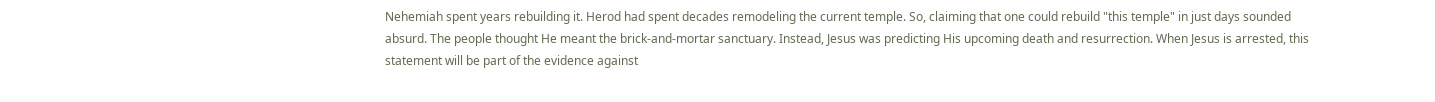Nehemiah spent years rebuilding it. Herod had spent decades remodeling the current temple. So, claiming that one could rebuild "this temple" in just days sounded absurd. The people thought He meant the brick-and-mortar sanctuary. Instead, Jesus was predicting His upcoming death and resurrection. When Jesus is arrested, this statement will be part of the evidence against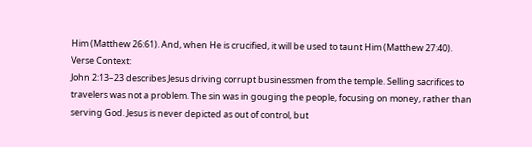Him (Matthew 26:61). And, when He is crucified, it will be used to taunt Him (Matthew 27:40).
Verse Context:
John 2:13–23 describes Jesus driving corrupt businessmen from the temple. Selling sacrifices to travelers was not a problem. The sin was in gouging the people, focusing on money, rather than serving God. Jesus is never depicted as out of control, but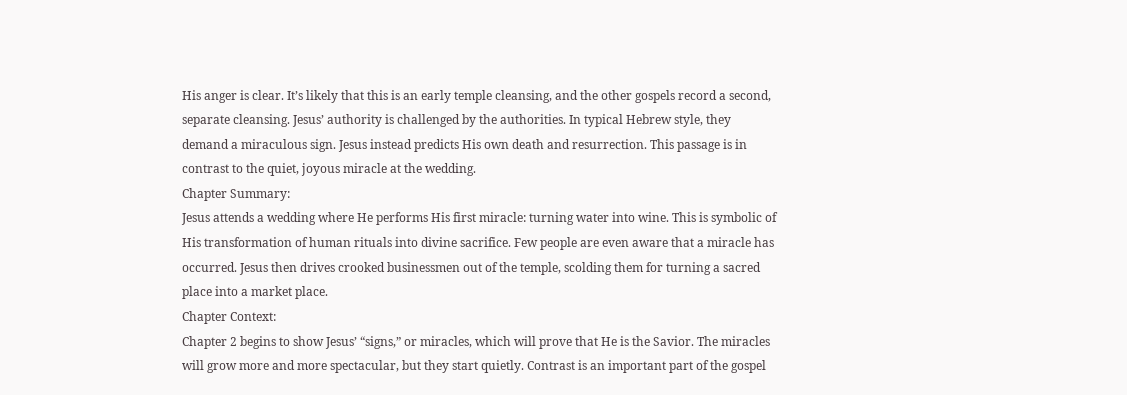His anger is clear. It’s likely that this is an early temple cleansing, and the other gospels record a second, separate cleansing. Jesus’ authority is challenged by the authorities. In typical Hebrew style, they demand a miraculous sign. Jesus instead predicts His own death and resurrection. This passage is in contrast to the quiet, joyous miracle at the wedding.
Chapter Summary:
Jesus attends a wedding where He performs His first miracle: turning water into wine. This is symbolic of His transformation of human rituals into divine sacrifice. Few people are even aware that a miracle has occurred. Jesus then drives crooked businessmen out of the temple, scolding them for turning a sacred place into a market place.
Chapter Context:
Chapter 2 begins to show Jesus’ “signs,” or miracles, which will prove that He is the Savior. The miracles will grow more and more spectacular, but they start quietly. Contrast is an important part of the gospel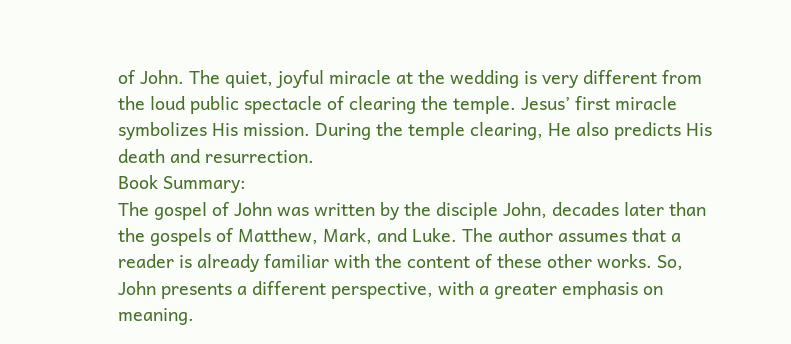of John. The quiet, joyful miracle at the wedding is very different from the loud public spectacle of clearing the temple. Jesus’ first miracle symbolizes His mission. During the temple clearing, He also predicts His death and resurrection.
Book Summary:
The gospel of John was written by the disciple John, decades later than the gospels of Matthew, Mark, and Luke. The author assumes that a reader is already familiar with the content of these other works. So, John presents a different perspective, with a greater emphasis on meaning.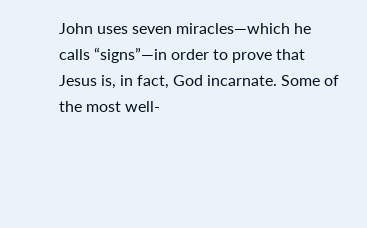John uses seven miracles—which he calls “signs”—in order to prove that Jesus is, in fact, God incarnate. Some of the most well-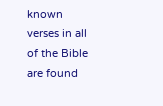known verses in all of the Bible are found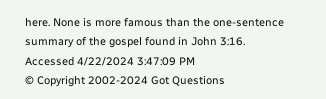here. None is more famous than the one-sentence summary of the gospel found in John 3:16.
Accessed 4/22/2024 3:47:09 PM
© Copyright 2002-2024 Got Questions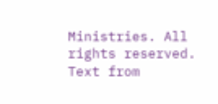Ministries. All rights reserved.
Text from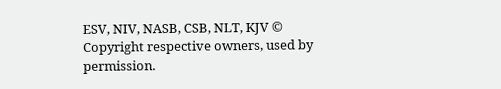ESV, NIV, NASB, CSB, NLT, KJV © Copyright respective owners, used by permission.